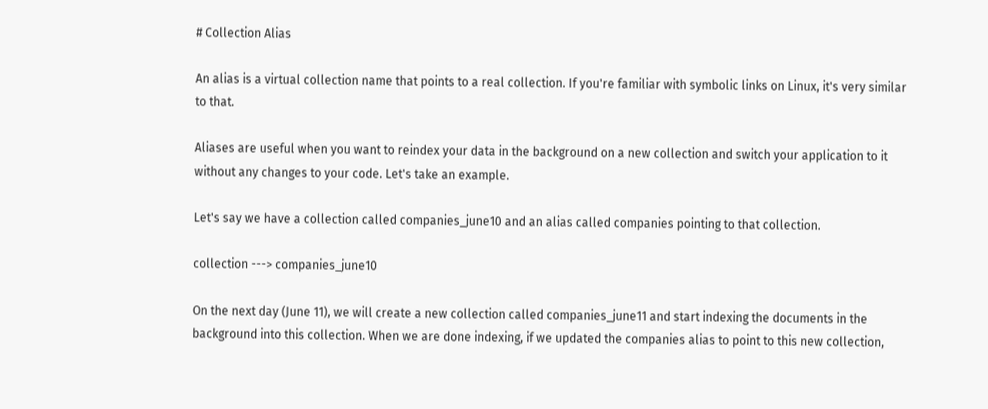# Collection Alias

An alias is a virtual collection name that points to a real collection. If you're familiar with symbolic links on Linux, it's very similar to that.

Aliases are useful when you want to reindex your data in the background on a new collection and switch your application to it without any changes to your code. Let's take an example.

Let's say we have a collection called companies_june10 and an alias called companies pointing to that collection.

collection ---> companies_june10

On the next day (June 11), we will create a new collection called companies_june11 and start indexing the documents in the background into this collection. When we are done indexing, if we updated the companies alias to point to this new collection,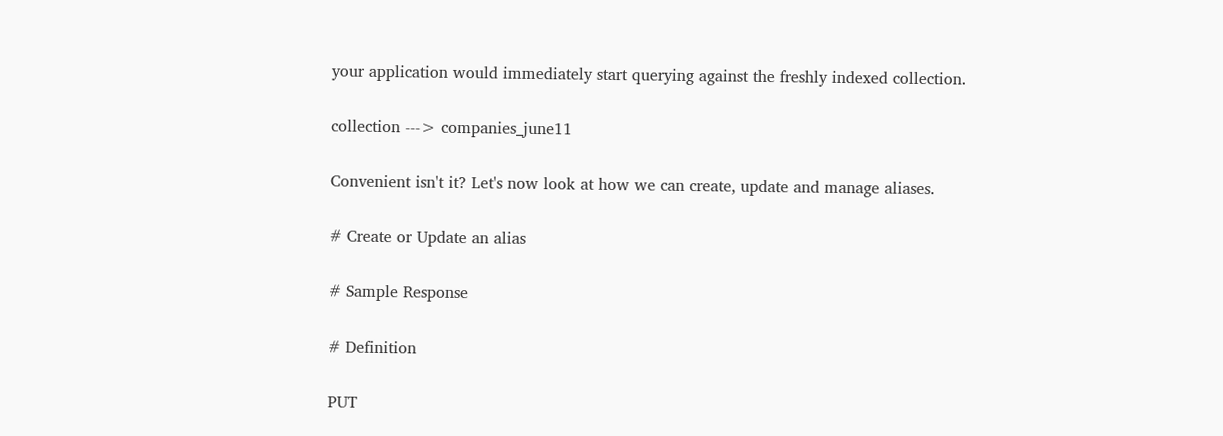your application would immediately start querying against the freshly indexed collection.

collection ---> companies_june11

Convenient isn't it? Let's now look at how we can create, update and manage aliases.

# Create or Update an alias

# Sample Response

# Definition

PUT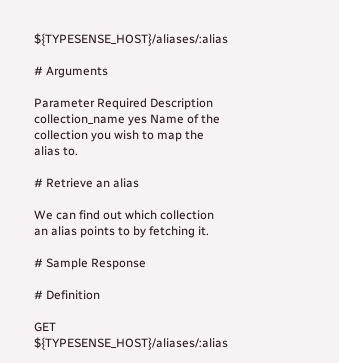${TYPESENSE_HOST}/aliases/:alias

# Arguments

Parameter Required Description
collection_name yes Name of the collection you wish to map the alias to.

# Retrieve an alias

We can find out which collection an alias points to by fetching it.

# Sample Response

# Definition

GET ${TYPESENSE_HOST}/aliases/:alias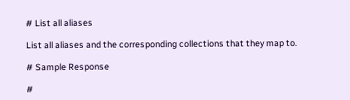# List all aliases

List all aliases and the corresponding collections that they map to.

# Sample Response

#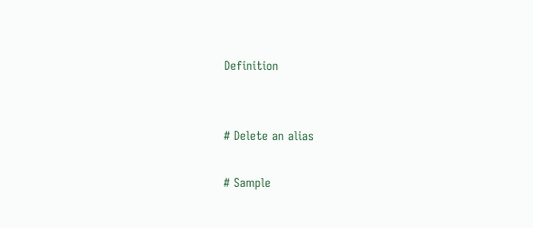Definition


# Delete an alias

# Sample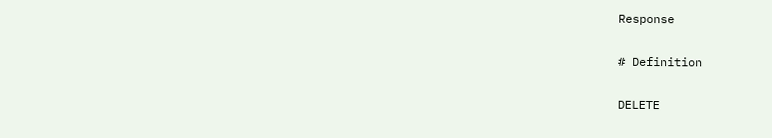Response

# Definition

DELETE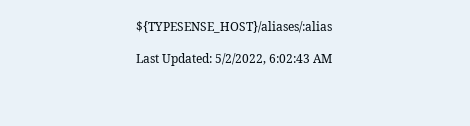${TYPESENSE_HOST}/aliases/:alias

Last Updated: 5/2/2022, 6:02:43 AM